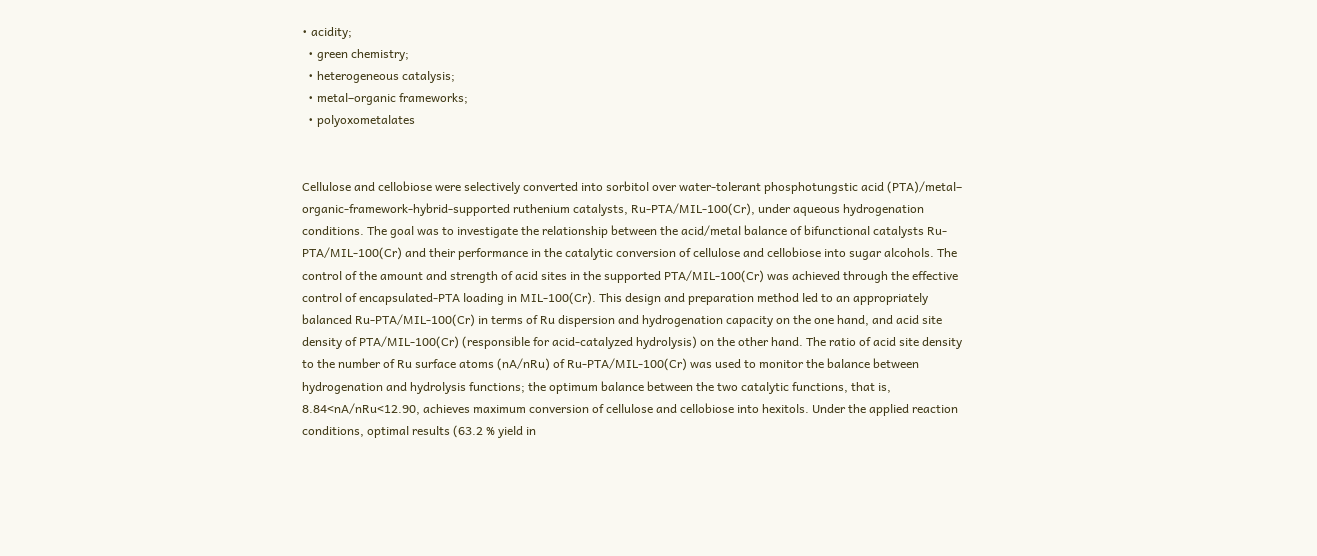• acidity;
  • green chemistry;
  • heterogeneous catalysis;
  • metal–organic frameworks;
  • polyoxometalates


Cellulose and cellobiose were selectively converted into sorbitol over water-tolerant phosphotungstic acid (PTA)/metal– organic-framework-hybrid-supported ruthenium catalysts, Ru-PTA/MIL-100(Cr), under aqueous hydrogenation conditions. The goal was to investigate the relationship between the acid/metal balance of bifunctional catalysts Ru-PTA/MIL-100(Cr) and their performance in the catalytic conversion of cellulose and cellobiose into sugar alcohols. The control of the amount and strength of acid sites in the supported PTA/MIL-100(Cr) was achieved through the effective control of encapsulated-PTA loading in MIL-100(Cr). This design and preparation method led to an appropriately balanced Ru-PTA/MIL-100(Cr) in terms of Ru dispersion and hydrogenation capacity on the one hand, and acid site density of PTA/MIL-100(Cr) (responsible for acid-catalyzed hydrolysis) on the other hand. The ratio of acid site density to the number of Ru surface atoms (nA/nRu) of Ru-PTA/MIL-100(Cr) was used to monitor the balance between hydrogenation and hydrolysis functions; the optimum balance between the two catalytic functions, that is, 8.84<nA/nRu<12.90, achieves maximum conversion of cellulose and cellobiose into hexitols. Under the applied reaction conditions, optimal results (63.2 % yield in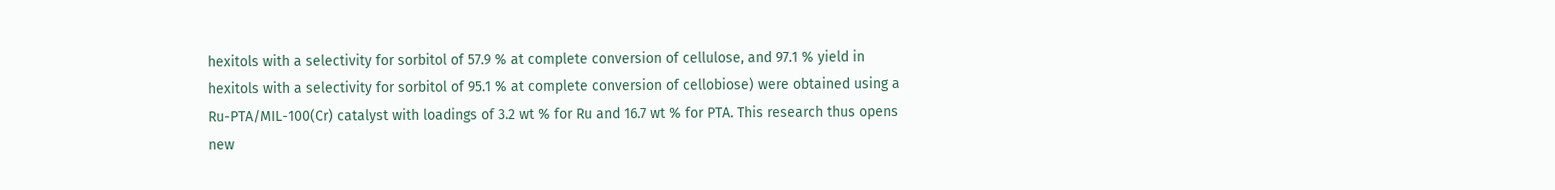hexitols with a selectivity for sorbitol of 57.9 % at complete conversion of cellulose, and 97.1 % yield in hexitols with a selectivity for sorbitol of 95.1 % at complete conversion of cellobiose) were obtained using a Ru-PTA/MIL-100(Cr) catalyst with loadings of 3.2 wt % for Ru and 16.7 wt % for PTA. This research thus opens new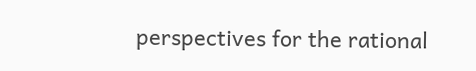perspectives for the rational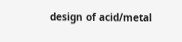design of acid/metal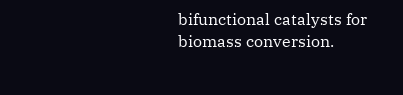bifunctional catalysts for biomass conversion.